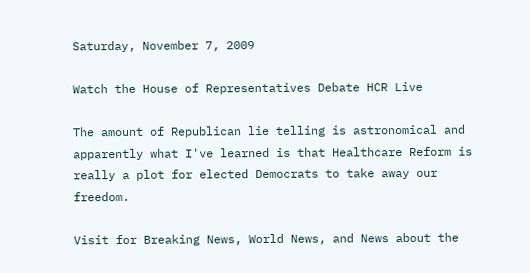Saturday, November 7, 2009

Watch the House of Representatives Debate HCR Live

The amount of Republican lie telling is astronomical and apparently what I've learned is that Healthcare Reform is really a plot for elected Democrats to take away our freedom.

Visit for Breaking News, World News, and News about the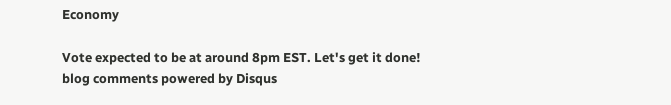Economy

Vote expected to be at around 8pm EST. Let's get it done!
blog comments powered by Disqus